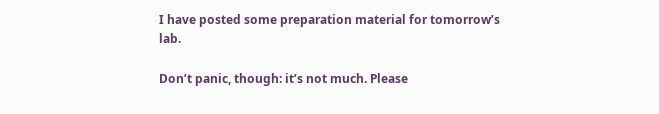I have posted some preparation material for tomorrow’s lab.

Don’t panic, though: it’s not much. Please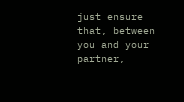just ensure that, between you and your partner,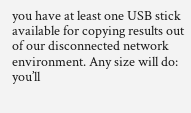you have at least one USB stick available for copying results out of our disconnected network environment. Any size will do: you’ll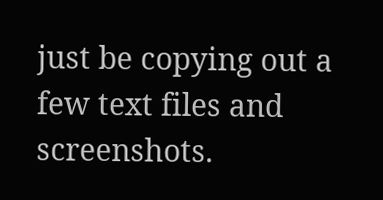just be copying out a few text files and screenshots.